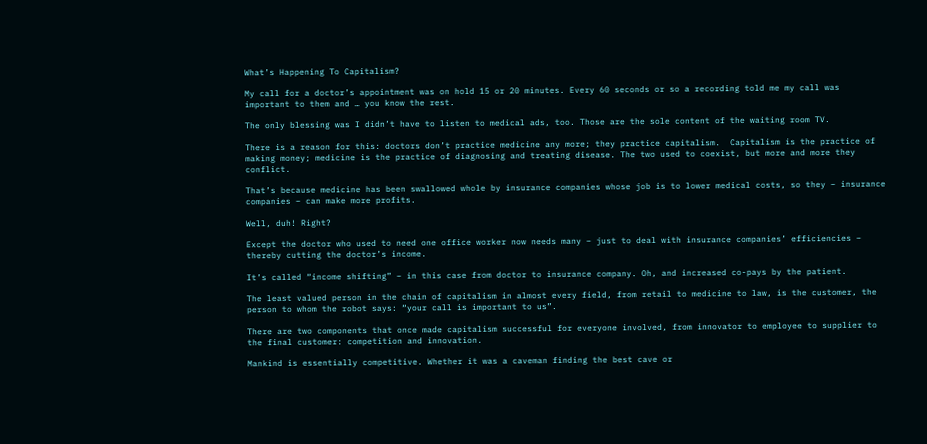What’s Happening To Capitalism?

My call for a doctor’s appointment was on hold 15 or 20 minutes. Every 60 seconds or so a recording told me my call was important to them and … you know the rest.

The only blessing was I didn’t have to listen to medical ads, too. Those are the sole content of the waiting room TV.

There is a reason for this: doctors don’t practice medicine any more; they practice capitalism.  Capitalism is the practice of making money; medicine is the practice of diagnosing and treating disease. The two used to coexist, but more and more they conflict.

That’s because medicine has been swallowed whole by insurance companies whose job is to lower medical costs, so they – insurance companies – can make more profits.

Well, duh! Right?

Except the doctor who used to need one office worker now needs many – just to deal with insurance companies’ efficiencies – thereby cutting the doctor’s income.

It’s called “income shifting” – in this case from doctor to insurance company. Oh, and increased co-pays by the patient.

The least valued person in the chain of capitalism in almost every field, from retail to medicine to law, is the customer, the person to whom the robot says: “your call is important to us”.

There are two components that once made capitalism successful for everyone involved, from innovator to employee to supplier to the final customer: competition and innovation.

Mankind is essentially competitive. Whether it was a caveman finding the best cave or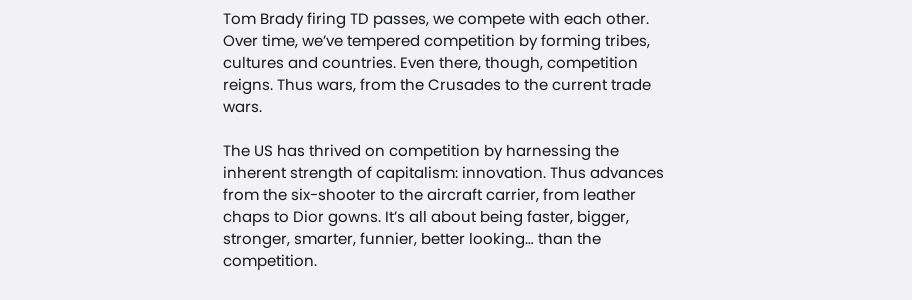Tom Brady firing TD passes, we compete with each other. Over time, we’ve tempered competition by forming tribes, cultures and countries. Even there, though, competition reigns. Thus wars, from the Crusades to the current trade wars.

The US has thrived on competition by harnessing the inherent strength of capitalism: innovation. Thus advances from the six-shooter to the aircraft carrier, from leather chaps to Dior gowns. It’s all about being faster, bigger, stronger, smarter, funnier, better looking… than the competition.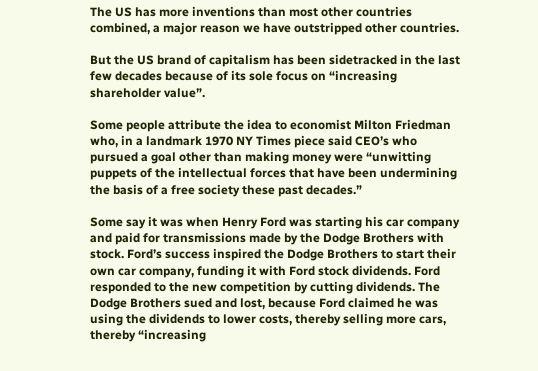The US has more inventions than most other countries combined, a major reason we have outstripped other countries.

But the US brand of capitalism has been sidetracked in the last few decades because of its sole focus on “increasing shareholder value”.

Some people attribute the idea to economist Milton Friedman who, in a landmark 1970 NY Times piece said CEO’s who pursued a goal other than making money were “unwitting puppets of the intellectual forces that have been undermining the basis of a free society these past decades.”

Some say it was when Henry Ford was starting his car company and paid for transmissions made by the Dodge Brothers with stock. Ford’s success inspired the Dodge Brothers to start their own car company, funding it with Ford stock dividends. Ford responded to the new competition by cutting dividends. The Dodge Brothers sued and lost, because Ford claimed he was using the dividends to lower costs, thereby selling more cars, thereby “increasing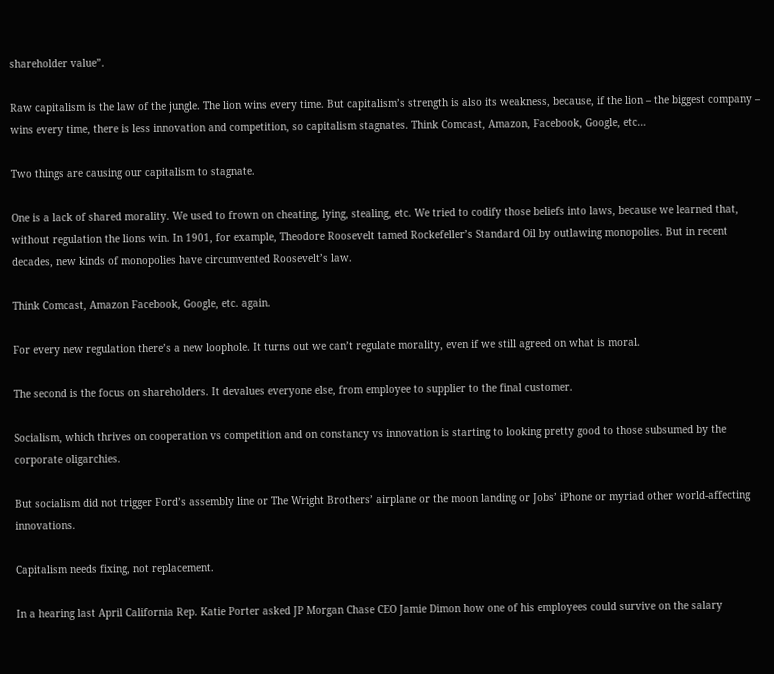shareholder value”.

Raw capitalism is the law of the jungle. The lion wins every time. But capitalism’s strength is also its weakness, because, if the lion – the biggest company – wins every time, there is less innovation and competition, so capitalism stagnates. Think Comcast, Amazon, Facebook, Google, etc…

Two things are causing our capitalism to stagnate.

One is a lack of shared morality. We used to frown on cheating, lying, stealing, etc. We tried to codify those beliefs into laws, because we learned that, without regulation the lions win. In 1901, for example, Theodore Roosevelt tamed Rockefeller’s Standard Oil by outlawing monopolies. But in recent decades, new kinds of monopolies have circumvented Roosevelt’s law.

Think Comcast, Amazon Facebook, Google, etc. again.

For every new regulation there’s a new loophole. It turns out we can’t regulate morality, even if we still agreed on what is moral.

The second is the focus on shareholders. It devalues everyone else, from employee to supplier to the final customer.

Socialism, which thrives on cooperation vs competition and on constancy vs innovation is starting to looking pretty good to those subsumed by the corporate oligarchies.

But socialism did not trigger Ford’s assembly line or The Wright Brothers’ airplane or the moon landing or Jobs’ iPhone or myriad other world-affecting innovations.

Capitalism needs fixing, not replacement.

In a hearing last April California Rep. Katie Porter asked JP Morgan Chase CEO Jamie Dimon how one of his employees could survive on the salary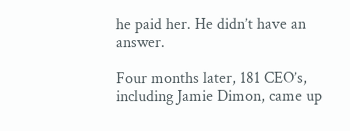he paid her. He didn’t have an answer.

Four months later, 181 CEO’s, including Jamie Dimon, came up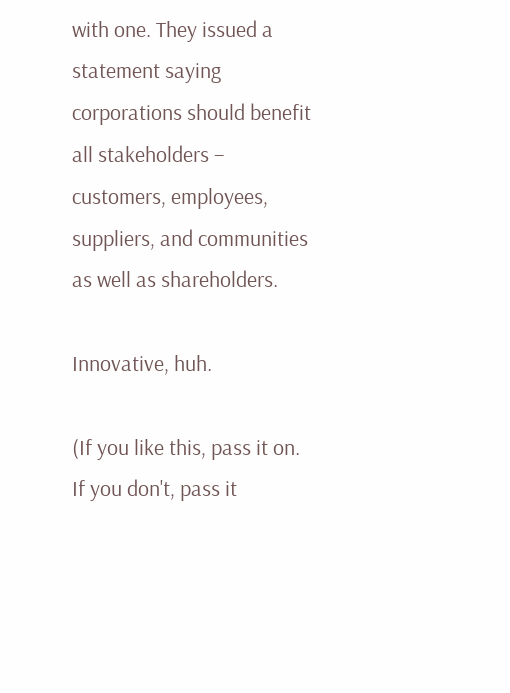with one. They issued a statement saying corporations should benefit all stakeholders – customers, employees, suppliers, and communities as well as shareholders.

Innovative, huh.

(If you like this, pass it on. If you don't, pass it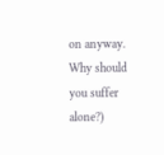on anyway. Why should you suffer alone?)